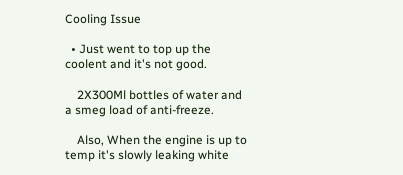Cooling Issue

  • Just went to top up the coolent and it's not good.

    2X300Ml bottles of water and a smeg load of anti-freeze.

    Also, When the engine is up to temp it's slowly leaking white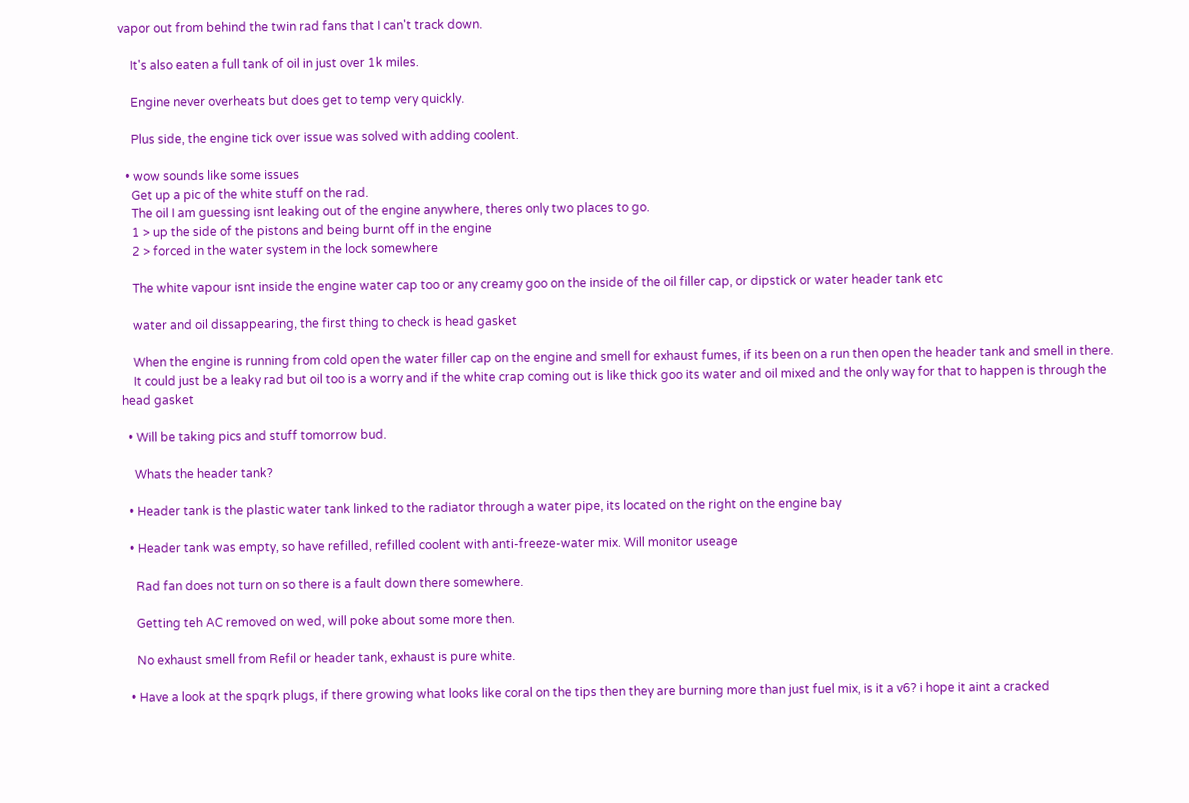vapor out from behind the twin rad fans that I can't track down.

    It's also eaten a full tank of oil in just over 1k miles.

    Engine never overheats but does get to temp very quickly.

    Plus side, the engine tick over issue was solved with adding coolent.

  • wow sounds like some issues
    Get up a pic of the white stuff on the rad.
    The oil I am guessing isnt leaking out of the engine anywhere, theres only two places to go.
    1 > up the side of the pistons and being burnt off in the engine
    2 > forced in the water system in the lock somewhere

    The white vapour isnt inside the engine water cap too or any creamy goo on the inside of the oil filler cap, or dipstick or water header tank etc

    water and oil dissappearing, the first thing to check is head gasket

    When the engine is running from cold open the water filler cap on the engine and smell for exhaust fumes, if its been on a run then open the header tank and smell in there.
    It could just be a leaky rad but oil too is a worry and if the white crap coming out is like thick goo its water and oil mixed and the only way for that to happen is through the head gasket

  • Will be taking pics and stuff tomorrow bud.

    Whats the header tank?

  • Header tank is the plastic water tank linked to the radiator through a water pipe, its located on the right on the engine bay

  • Header tank was empty, so have refilled, refilled coolent with anti-freeze-water mix. Will monitor useage

    Rad fan does not turn on so there is a fault down there somewhere.

    Getting teh AC removed on wed, will poke about some more then.

    No exhaust smell from Refil or header tank, exhaust is pure white.

  • Have a look at the spqrk plugs, if there growing what looks like coral on the tips then they are burning more than just fuel mix, is it a v6? i hope it aint a cracked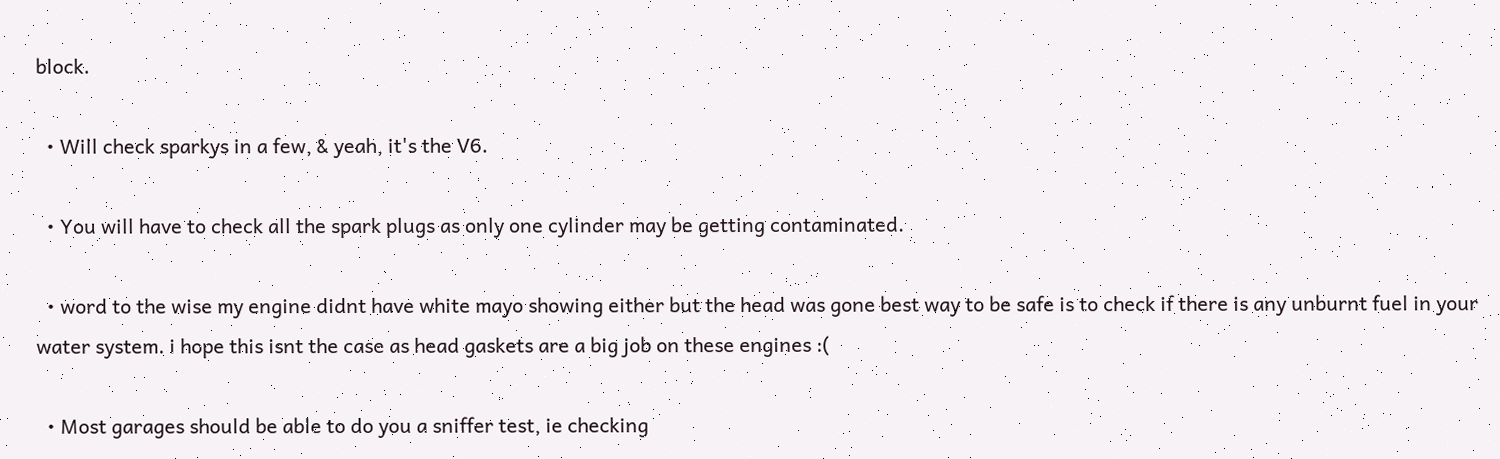block.

  • Will check sparkys in a few, & yeah, it's the V6.

  • You will have to check all the spark plugs as only one cylinder may be getting contaminated.

  • word to the wise my engine didnt have white mayo showing either but the head was gone best way to be safe is to check if there is any unburnt fuel in your water system. i hope this isnt the case as head gaskets are a big job on these engines :(

  • Most garages should be able to do you a sniffer test, ie checking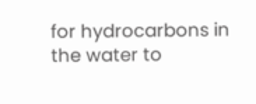for hydrocarbons in the water to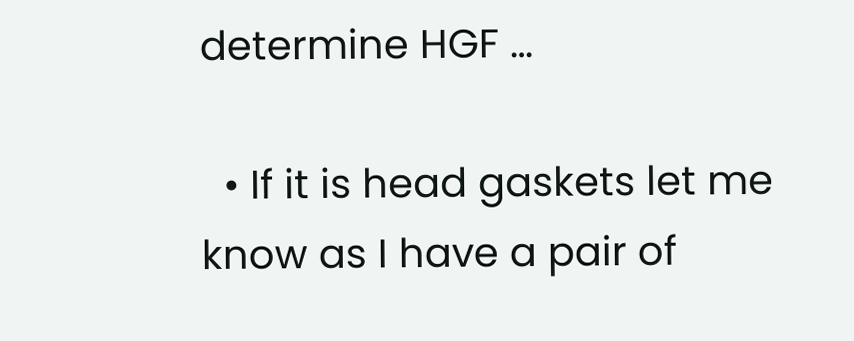determine HGF …

  • If it is head gaskets let me know as I have a pair of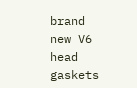brand new V6 head gaskets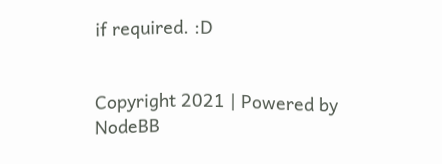if required. :D


Copyright 2021 | Powered by NodeBB